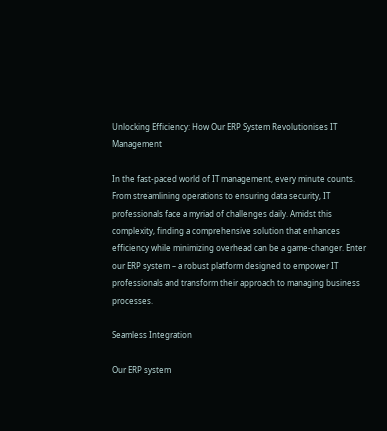Unlocking Efficiency: How Our ERP System Revolutionises IT Management

In the fast-paced world of IT management, every minute counts. From streamlining operations to ensuring data security, IT professionals face a myriad of challenges daily. Amidst this complexity, finding a comprehensive solution that enhances efficiency while minimizing overhead can be a game-changer. Enter our ERP system – a robust platform designed to empower IT professionals and transform their approach to managing business processes.

Seamless Integration

Our ERP system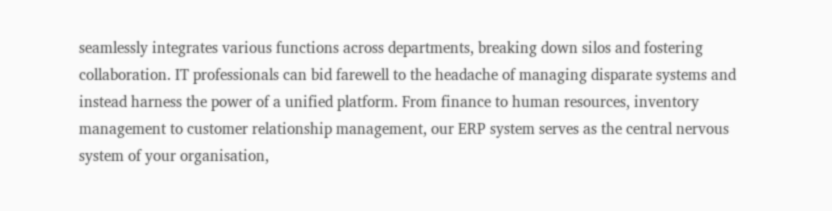seamlessly integrates various functions across departments, breaking down silos and fostering collaboration. IT professionals can bid farewell to the headache of managing disparate systems and instead harness the power of a unified platform. From finance to human resources, inventory management to customer relationship management, our ERP system serves as the central nervous system of your organisation,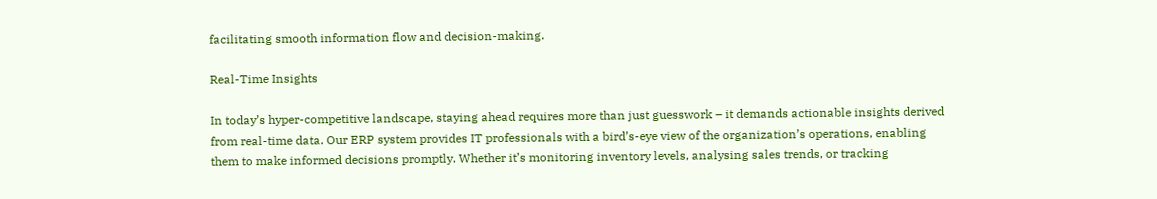facilitating smooth information flow and decision-making.

Real-Time Insights

In today’s hyper-competitive landscape, staying ahead requires more than just guesswork – it demands actionable insights derived from real-time data. Our ERP system provides IT professionals with a bird’s-eye view of the organization’s operations, enabling them to make informed decisions promptly. Whether it’s monitoring inventory levels, analysing sales trends, or tracking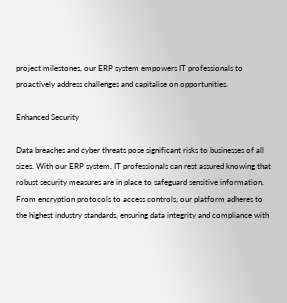project milestones, our ERP system empowers IT professionals to proactively address challenges and capitalise on opportunities.

Enhanced Security

Data breaches and cyber threats pose significant risks to businesses of all sizes. With our ERP system, IT professionals can rest assured knowing that robust security measures are in place to safeguard sensitive information. From encryption protocols to access controls, our platform adheres to the highest industry standards, ensuring data integrity and compliance with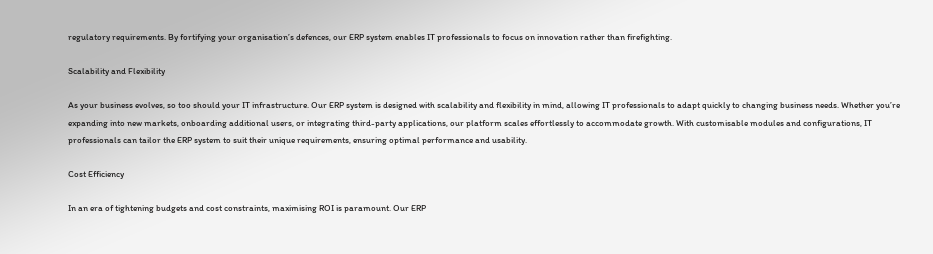regulatory requirements. By fortifying your organisation’s defences, our ERP system enables IT professionals to focus on innovation rather than firefighting.

Scalability and Flexibility

As your business evolves, so too should your IT infrastructure. Our ERP system is designed with scalability and flexibility in mind, allowing IT professionals to adapt quickly to changing business needs. Whether you’re expanding into new markets, onboarding additional users, or integrating third-party applications, our platform scales effortlessly to accommodate growth. With customisable modules and configurations, IT professionals can tailor the ERP system to suit their unique requirements, ensuring optimal performance and usability.

Cost Efficiency

In an era of tightening budgets and cost constraints, maximising ROI is paramount. Our ERP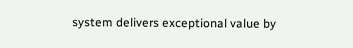system delivers exceptional value by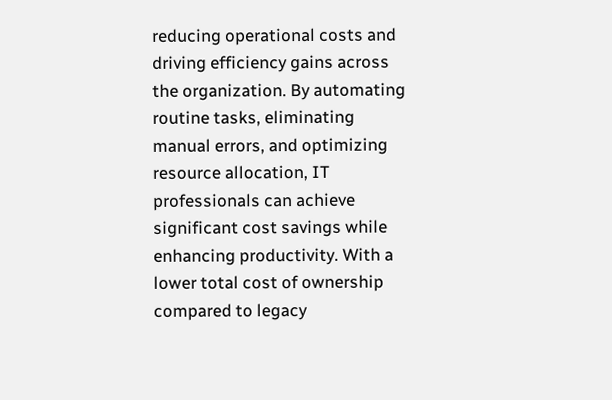reducing operational costs and driving efficiency gains across the organization. By automating routine tasks, eliminating manual errors, and optimizing resource allocation, IT professionals can achieve significant cost savings while enhancing productivity. With a lower total cost of ownership compared to legacy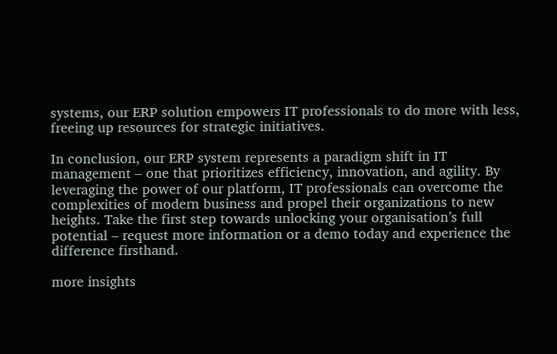systems, our ERP solution empowers IT professionals to do more with less, freeing up resources for strategic initiatives.

In conclusion, our ERP system represents a paradigm shift in IT management – one that prioritizes efficiency, innovation, and agility. By leveraging the power of our platform, IT professionals can overcome the complexities of modern business and propel their organizations to new heights. Take the first step towards unlocking your organisation’s full potential – request more information or a demo today and experience the difference firsthand.

more insights